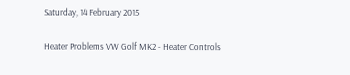Saturday, 14 February 2015

Heater Problems VW Golf MK2 - Heater Controls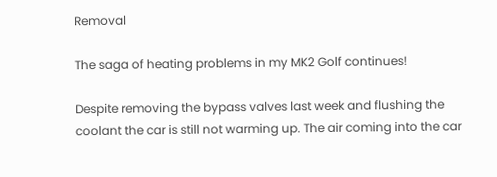Removal

The saga of heating problems in my MK2 Golf continues!

Despite removing the bypass valves last week and flushing the coolant the car is still not warming up. The air coming into the car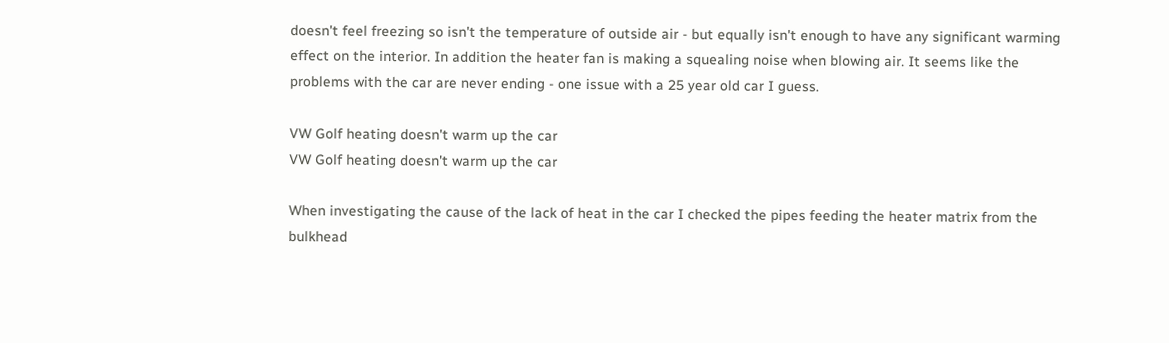doesn't feel freezing so isn't the temperature of outside air - but equally isn't enough to have any significant warming effect on the interior. In addition the heater fan is making a squealing noise when blowing air. It seems like the problems with the car are never ending - one issue with a 25 year old car I guess.

VW Golf heating doesn't warm up the car
VW Golf heating doesn't warm up the car

When investigating the cause of the lack of heat in the car I checked the pipes feeding the heater matrix from the bulkhead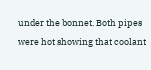under the bonnet. Both pipes were hot showing that coolant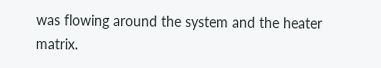was flowing around the system and the heater matrix.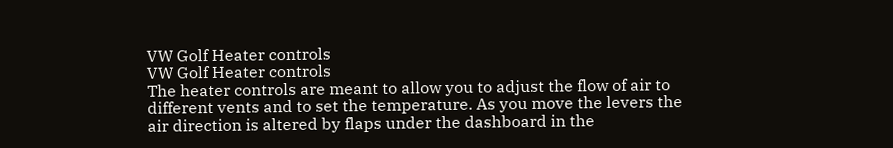VW Golf Heater controls
VW Golf Heater controls
The heater controls are meant to allow you to adjust the flow of air to different vents and to set the temperature. As you move the levers the air direction is altered by flaps under the dashboard in the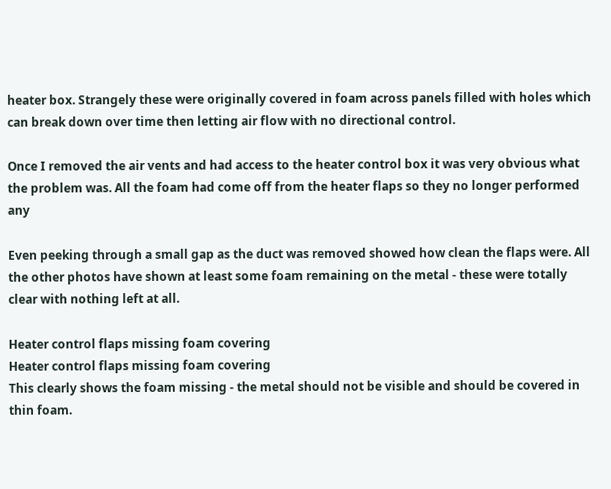heater box. Strangely these were originally covered in foam across panels filled with holes which can break down over time then letting air flow with no directional control.

Once I removed the air vents and had access to the heater control box it was very obvious what the problem was. All the foam had come off from the heater flaps so they no longer performed any

Even peeking through a small gap as the duct was removed showed how clean the flaps were. All the other photos have shown at least some foam remaining on the metal - these were totally clear with nothing left at all.

Heater control flaps missing foam covering
Heater control flaps missing foam covering
This clearly shows the foam missing - the metal should not be visible and should be covered in thin foam.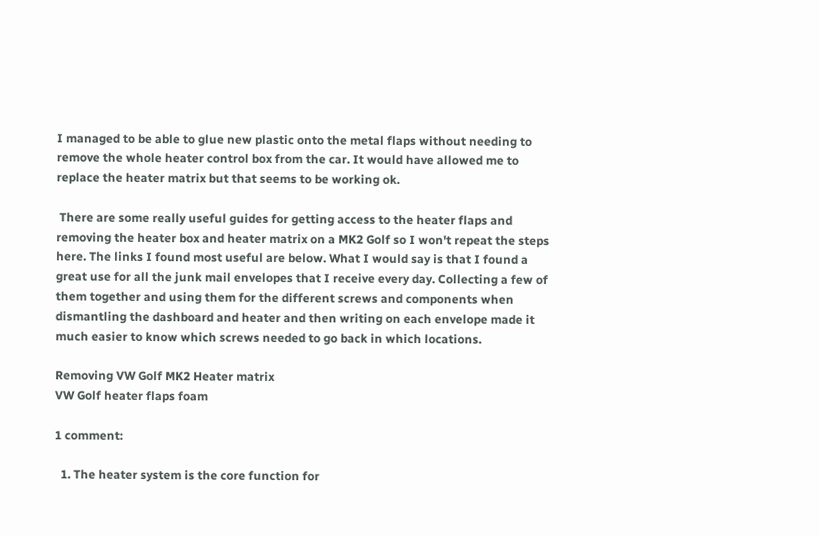I managed to be able to glue new plastic onto the metal flaps without needing to remove the whole heater control box from the car. It would have allowed me to replace the heater matrix but that seems to be working ok.

 There are some really useful guides for getting access to the heater flaps and removing the heater box and heater matrix on a MK2 Golf so I won't repeat the steps here. The links I found most useful are below. What I would say is that I found a great use for all the junk mail envelopes that I receive every day. Collecting a few of them together and using them for the different screws and components when dismantling the dashboard and heater and then writing on each envelope made it much easier to know which screws needed to go back in which locations.

Removing VW Golf MK2 Heater matrix
VW Golf heater flaps foam

1 comment:

  1. The heater system is the core function for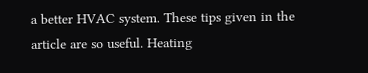a better HVAC system. These tips given in the article are so useful. Heating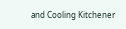and Cooling Kitchener